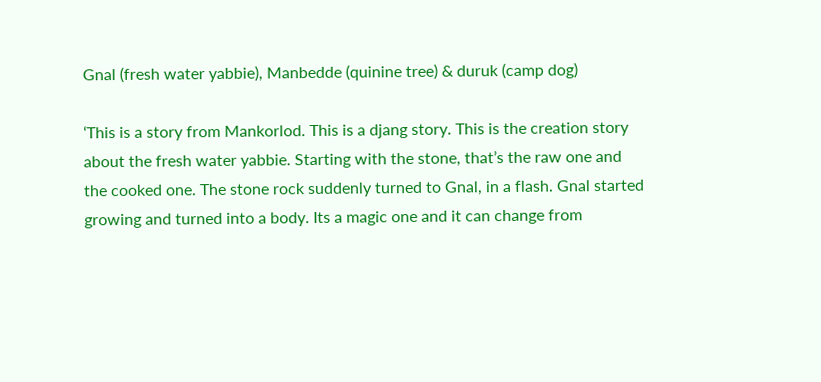Gnal (fresh water yabbie), Manbedde (quinine tree) & duruk (camp dog)

‘This is a story from Mankorlod. This is a djang story. This is the creation story about the fresh water yabbie. Starting with the stone, that’s the raw one and the cooked one. The stone rock suddenly turned to Gnal, in a flash. Gnal started growing and turned into a body. Its a magic one and it can change from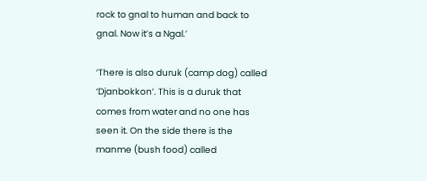rock to gnal to human and back to gnal. Now it’s a Ngal.’

‘There is also duruk (camp dog) called ‘Djanbokkon’. This is a duruk that comes from water and no one has seen it. On the side there is the manme (bush food) called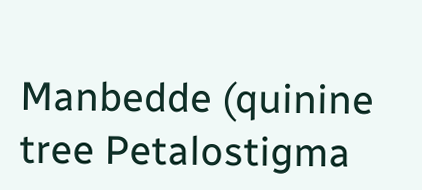Manbedde (quinine tree Petalostigma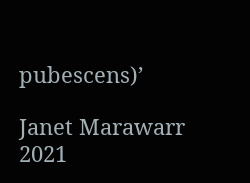pubescens)’

Janet Marawarr 2021